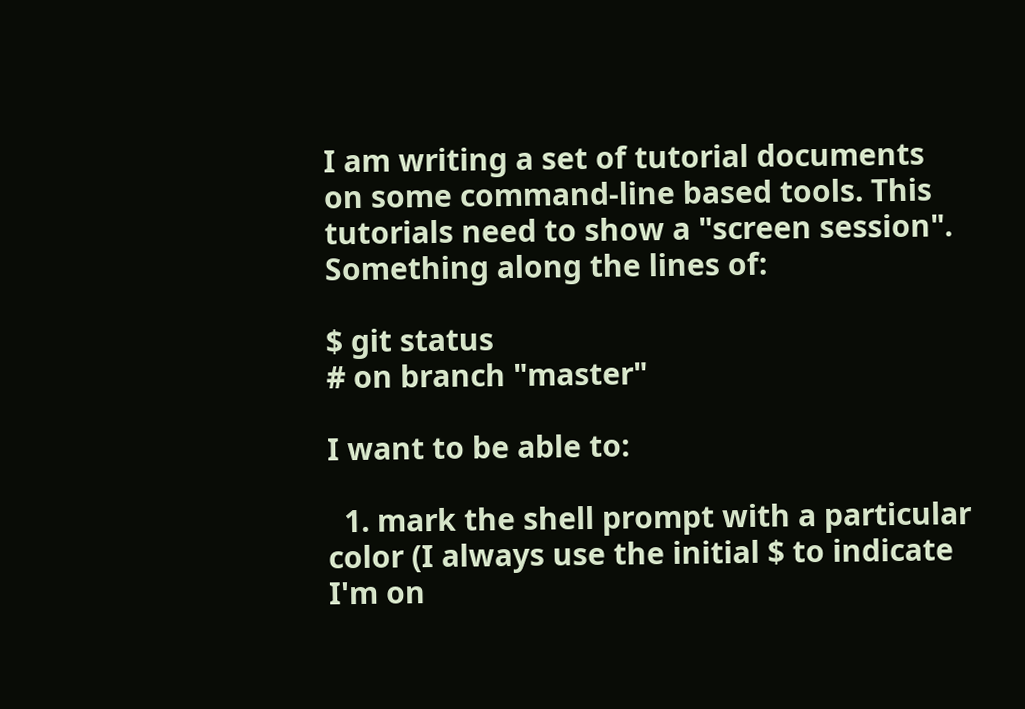I am writing a set of tutorial documents on some command-line based tools. This tutorials need to show a "screen session". Something along the lines of:

$ git status
# on branch "master"

I want to be able to:

  1. mark the shell prompt with a particular color (I always use the initial $ to indicate I'm on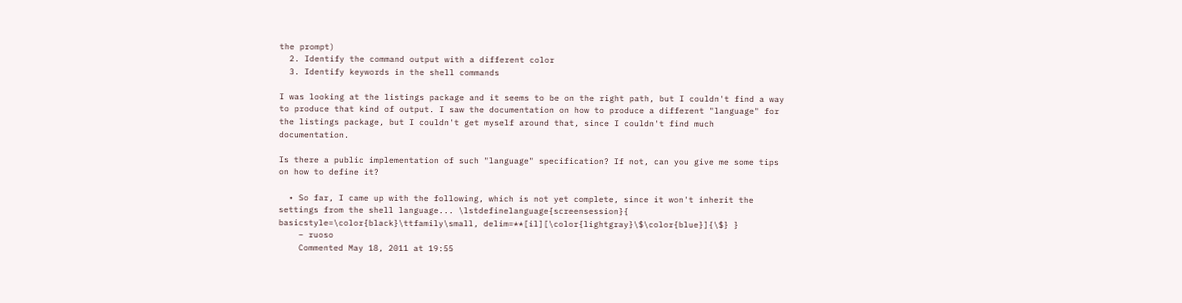the prompt)
  2. Identify the command output with a different color
  3. Identify keywords in the shell commands

I was looking at the listings package and it seems to be on the right path, but I couldn't find a way to produce that kind of output. I saw the documentation on how to produce a different "language" for the listings package, but I couldn't get myself around that, since I couldn't find much documentation.

Is there a public implementation of such "language" specification? If not, can you give me some tips on how to define it?

  • So far, I came up with the following, which is not yet complete, since it won't inherit the settings from the shell language... \lstdefinelanguage{screensession}{ basicstyle=\color{black}\ttfamily\small, delim=**[il][\color{lightgray}\$\color{blue}]{\$} }
    – ruoso
    Commented May 18, 2011 at 19:55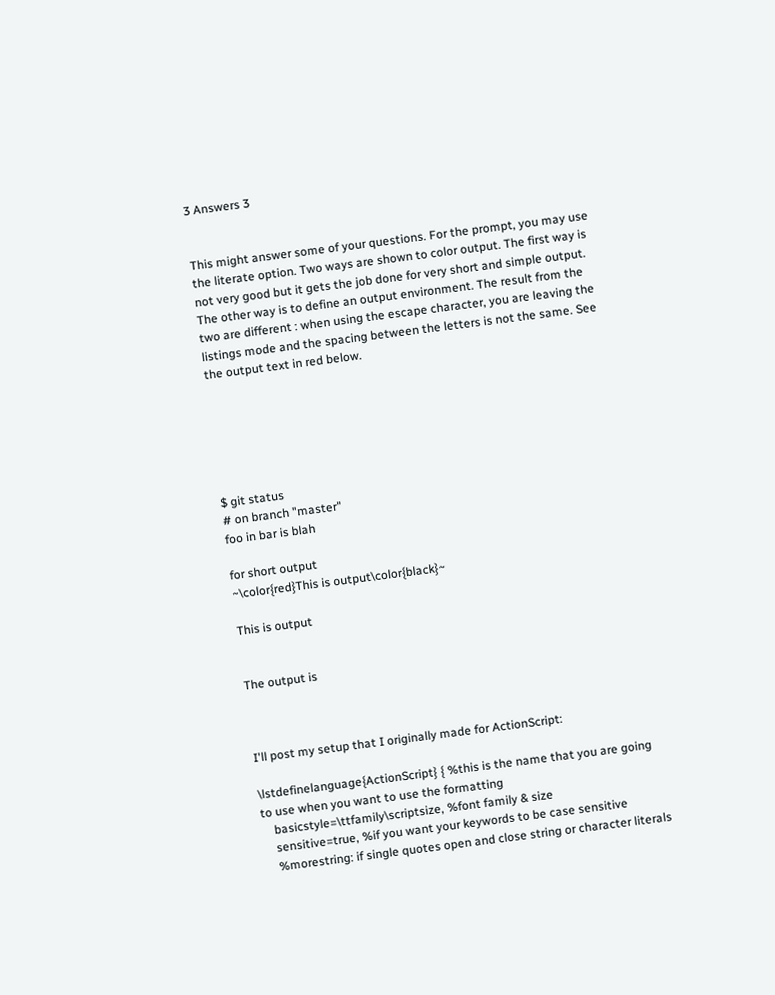3 Answers 3


This might answer some of your questions. For the prompt, you may use the literate option. Two ways are shown to color output. The first way is not very good but it gets the job done for very short and simple output. The other way is to define an output environment. The result from the two are different : when using the escape character, you are leaving the listings mode and the spacing between the letters is not the same. See the output text in red below.






$ git status
# on branch "master"
foo in bar is blah

for short output
~\color{red}This is output\color{black}~

This is output


The output is



I'll post my setup that I originally made for ActionScript:

\lstdefinelanguage{ActionScript} { %this is the name that you are going to use when you want to use the formatting
    basicstyle=\ttfamily\scriptsize, %font family & size
    sensitive=true, %if you want your keywords to be case sensitive
    %morestring: if single quotes open and close string or character literals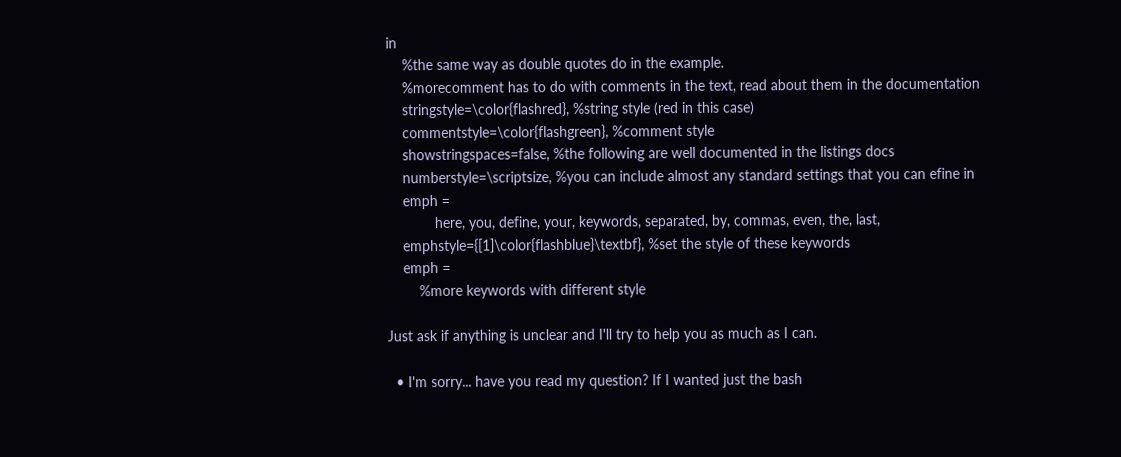in
    %the same way as double quotes do in the example.
    %morecomment has to do with comments in the text, read about them in the documentation
    stringstyle=\color{flashred}, %string style (red in this case)
    commentstyle=\color{flashgreen}, %comment style
    showstringspaces=false, %the following are well documented in the listings docs
    numberstyle=\scriptsize, %you can include almost any standard settings that you can efine in
    emph =
            here, you, define, your, keywords, separated, by, commas, even, the, last,
    emphstyle={[1]\color{flashblue}\textbf}, %set the style of these keywords
    emph =
        %more keywords with different style

Just ask if anything is unclear and I'll try to help you as much as I can.

  • I'm sorry... have you read my question? If I wanted just the bash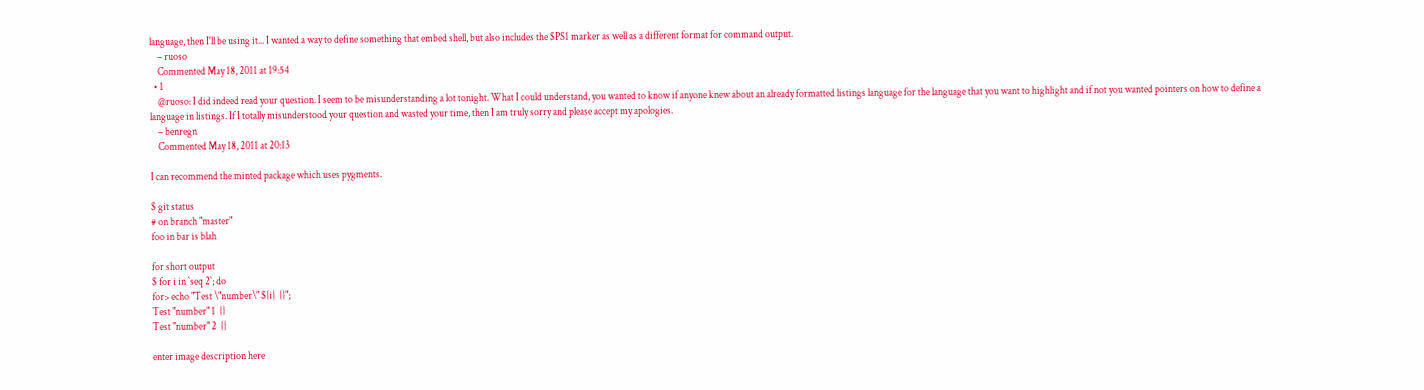language, then I'll be using it... I wanted a way to define something that embed shell, but also includes the $PS1 marker as well as a different format for command output.
    – ruoso
    Commented May 18, 2011 at 19:54
  • 1
    @ruoso: I did indeed read your question. I seem to be misunderstanding a lot tonight. What I could understand, you wanted to know if anyone knew about an already formatted listings language for the language that you want to highlight and if not you wanted pointers on how to define a language in listings. If I totally misunderstood your question and wasted your time, then I am truly sorry and please accept my apologies.
    – benregn
    Commented May 18, 2011 at 20:13

I can recommend the minted package which uses pygments.

$ git status
# on branch "master"
foo in bar is blah

for short output
$ for i in `seq 2`; do
for> echo "Test \"number\" ${i}  {}";
Test "number" 1  {}
Test "number" 2  {}

enter image description here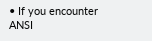• If you encounter ANSI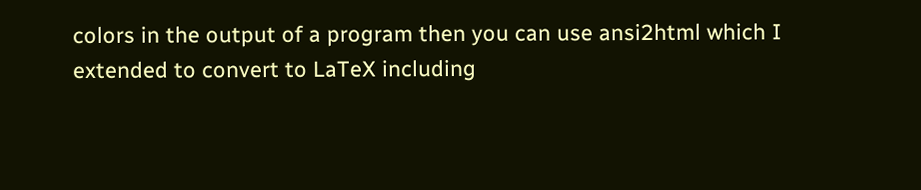colors in the output of a program then you can use ansi2html which I extended to convert to LaTeX including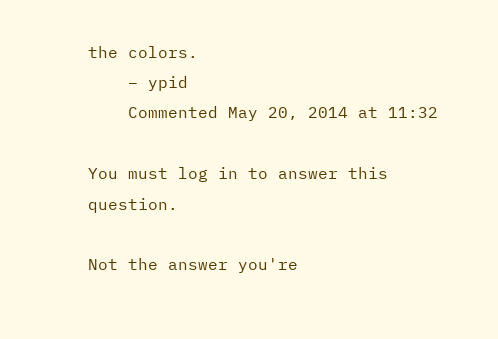the colors.
    – ypid
    Commented May 20, 2014 at 11:32

You must log in to answer this question.

Not the answer you're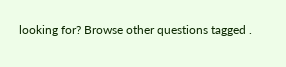looking for? Browse other questions tagged .